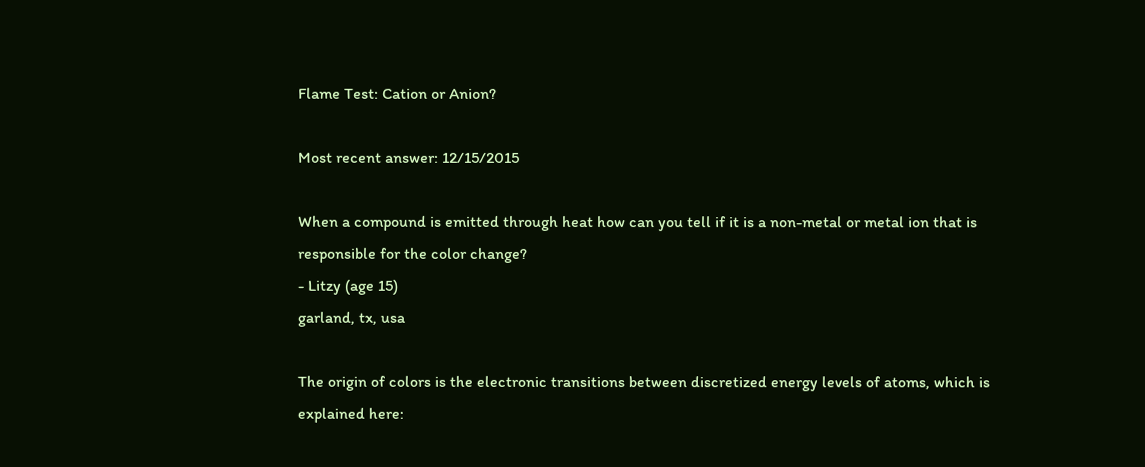Flame Test: Cation or Anion?

Most recent answer: 12/15/2015

When a compound is emitted through heat how can you tell if it is a non-metal or metal ion that is responsible for the color change?
- Litzy (age 15)
garland, tx, usa

The origin of colors is the electronic transitions between discretized energy levels of atoms, which is explained here: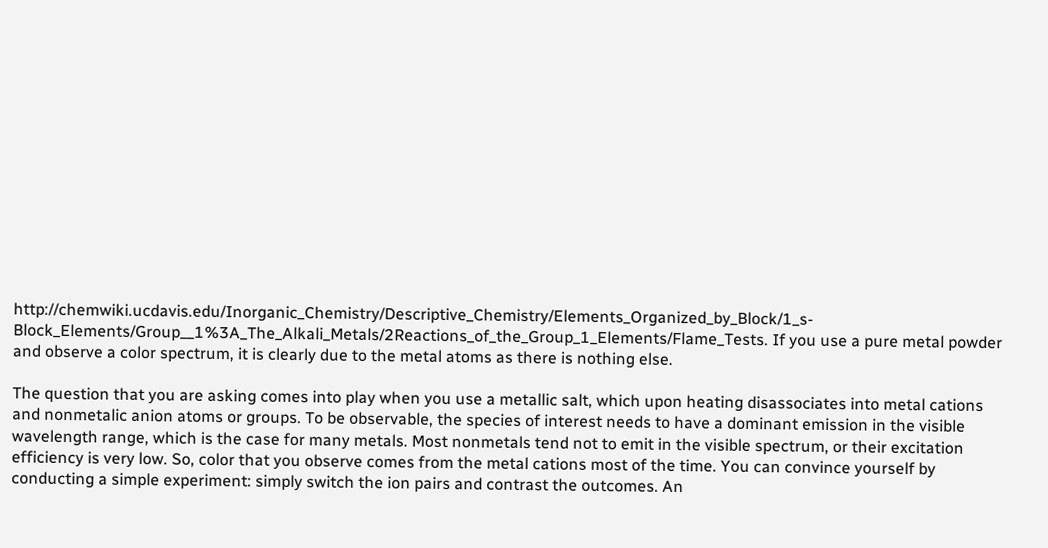http://chemwiki.ucdavis.edu/Inorganic_Chemistry/Descriptive_Chemistry/Elements_Organized_by_Block/1_s-Block_Elements/Group__1%3A_The_Alkali_Metals/2Reactions_of_the_Group_1_Elements/Flame_Tests. If you use a pure metal powder and observe a color spectrum, it is clearly due to the metal atoms as there is nothing else.

The question that you are asking comes into play when you use a metallic salt, which upon heating disassociates into metal cations and nonmetalic anion atoms or groups. To be observable, the species of interest needs to have a dominant emission in the visible wavelength range, which is the case for many metals. Most nonmetals tend not to emit in the visible spectrum, or their excitation efficiency is very low. So, color that you observe comes from the metal cations most of the time. You can convince yourself by conducting a simple experiment: simply switch the ion pairs and contrast the outcomes. An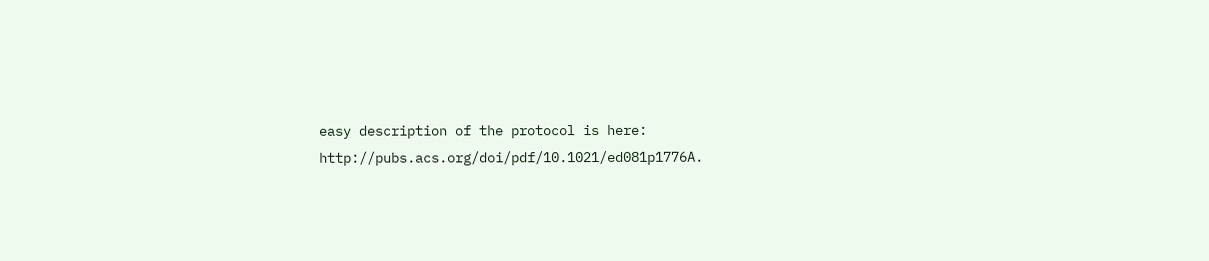easy description of the protocol is here: http://pubs.acs.org/doi/pdf/10.1021/ed081p1776A.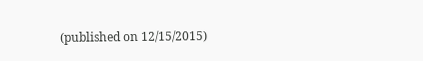(published on 12/15/2015)